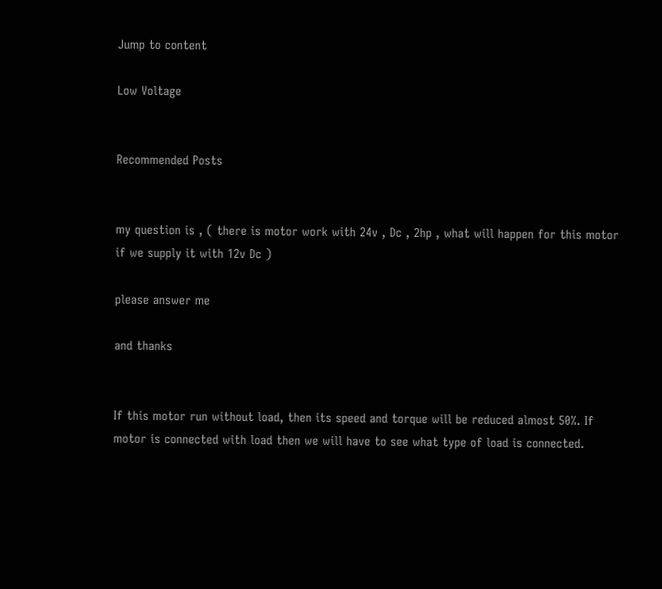Jump to content

Low Voltage


Recommended Posts


my question is , ( there is motor work with 24v , Dc , 2hp , what will happen for this motor if we supply it with 12v Dc )

please answer me

and thanks


If this motor run without load, then its speed and torque will be reduced almost 50%. If motor is connected with load then we will have to see what type of load is connected.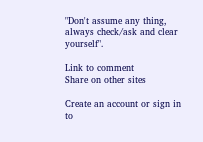"Don't assume any thing, always check/ask and clear yourself".

Link to comment
Share on other sites

Create an account or sign in to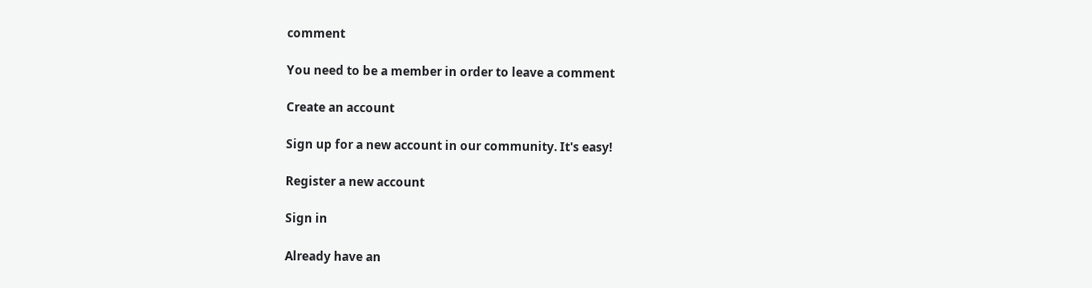comment

You need to be a member in order to leave a comment

Create an account

Sign up for a new account in our community. It's easy!

Register a new account

Sign in

Already have an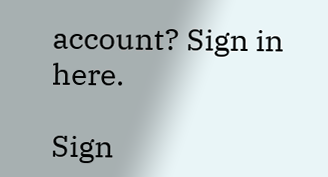account? Sign in here.

Sign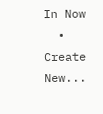In Now
  • Create New...